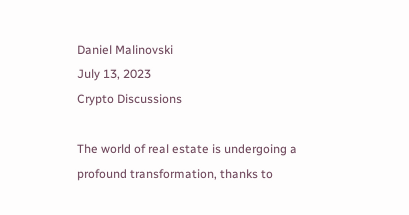Daniel Malinovski
July 13, 2023
Crypto Discussions

The world of real estate is undergoing a profound transformation, thanks to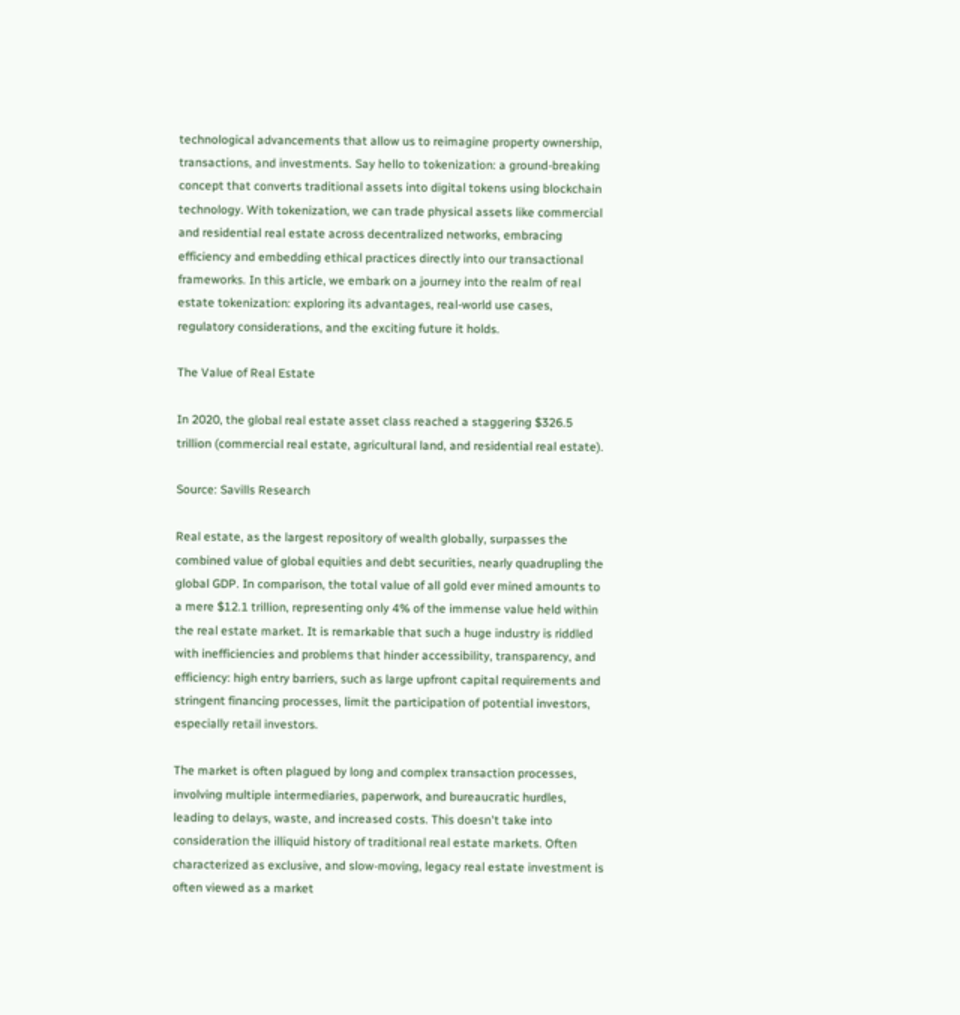technological advancements that allow us to reimagine property ownership, transactions, and investments. Say hello to tokenization: a ground-breaking concept that converts traditional assets into digital tokens using blockchain technology. With tokenization, we can trade physical assets like commercial and residential real estate across decentralized networks, embracing efficiency and embedding ethical practices directly into our transactional frameworks. In this article, we embark on a journey into the realm of real estate tokenization: exploring its advantages, real-world use cases, regulatory considerations, and the exciting future it holds.

The Value of Real Estate

In 2020, the global real estate asset class reached a staggering $326.5 trillion (commercial real estate, agricultural land, and residential real estate).

Source: Savills Research

Real estate, as the largest repository of wealth globally, surpasses the combined value of global equities and debt securities, nearly quadrupling the global GDP. In comparison, the total value of all gold ever mined amounts to a mere $12.1 trillion, representing only 4% of the immense value held within the real estate market. It is remarkable that such a huge industry is riddled with inefficiencies and problems that hinder accessibility, transparency, and efficiency: high entry barriers, such as large upfront capital requirements and stringent financing processes, limit the participation of potential investors, especially retail investors.

The market is often plagued by long and complex transaction processes, involving multiple intermediaries, paperwork, and bureaucratic hurdles, leading to delays, waste, and increased costs. This doesn't take into consideration the illiquid history of traditional real estate markets. Often characterized as exclusive, and slow-moving, legacy real estate investment is often viewed as a market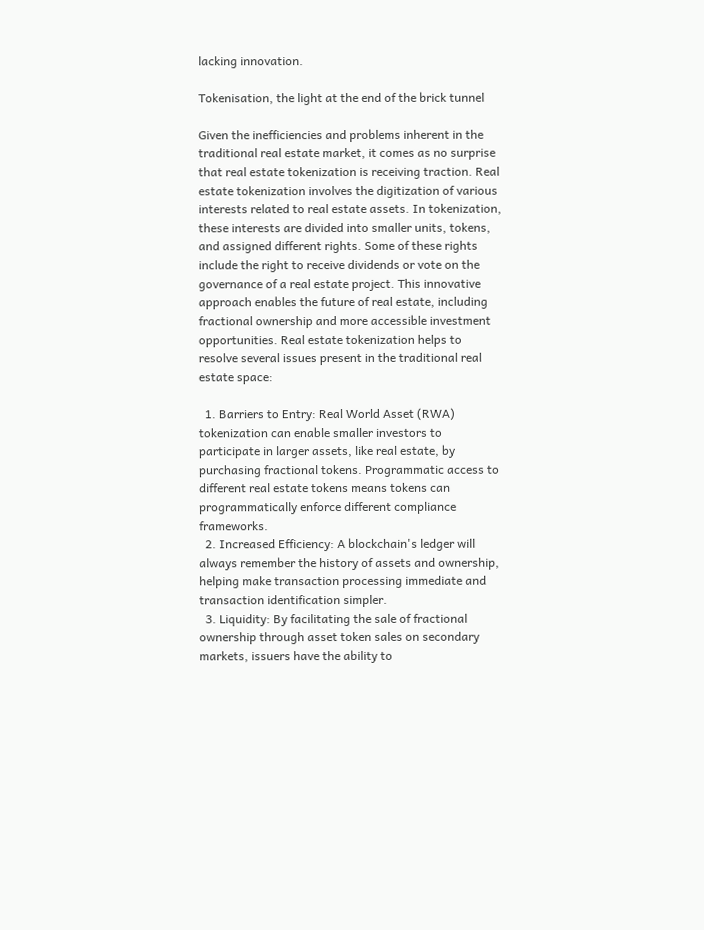lacking innovation.

Tokenisation, the light at the end of the brick tunnel

Given the inefficiencies and problems inherent in the traditional real estate market, it comes as no surprise that real estate tokenization is receiving traction. Real estate tokenization involves the digitization of various interests related to real estate assets. In tokenization, these interests are divided into smaller units, tokens, and assigned different rights. Some of these rights include the right to receive dividends or vote on the governance of a real estate project. This innovative approach enables the future of real estate, including fractional ownership and more accessible investment opportunities. Real estate tokenization helps to resolve several issues present in the traditional real estate space:

  1. Barriers to Entry: Real World Asset (RWA) tokenization can enable smaller investors to participate in larger assets, like real estate, by purchasing fractional tokens. Programmatic access to different real estate tokens means tokens can programmatically enforce different compliance frameworks.
  2. Increased Efficiency: A blockchain's ledger will always remember the history of assets and ownership, helping make transaction processing immediate and transaction identification simpler.
  3. Liquidity: By facilitating the sale of fractional ownership through asset token sales on secondary markets, issuers have the ability to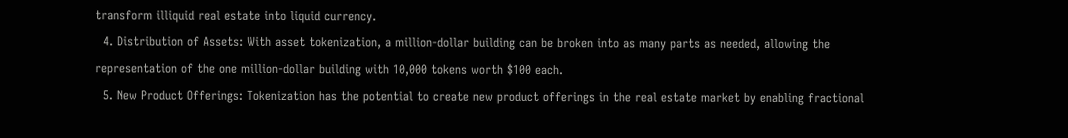transform illiquid real estate into liquid currency.
  4. Distribution of Assets: With asset tokenization, a million-dollar building can be broken into as many parts as needed, allowing the representation of the one million-dollar building with 10,000 tokens worth $100 each.
  5. New Product Offerings: Tokenization has the potential to create new product offerings in the real estate market by enabling fractional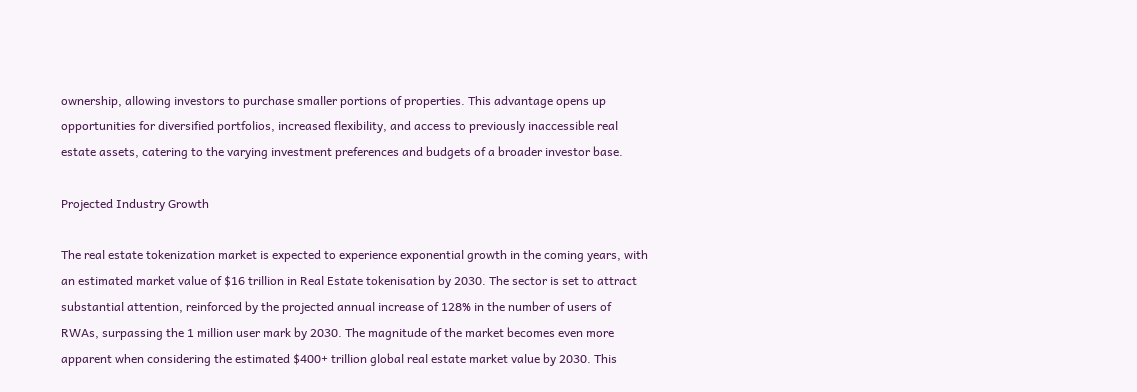ownership, allowing investors to purchase smaller portions of properties. This advantage opens up opportunities for diversified portfolios, increased flexibility, and access to previously inaccessible real estate assets, catering to the varying investment preferences and budgets of a broader investor base.

Projected Industry Growth

The real estate tokenization market is expected to experience exponential growth in the coming years, with an estimated market value of $16 trillion in Real Estate tokenisation by 2030. The sector is set to attract substantial attention, reinforced by the projected annual increase of 128% in the number of users of RWAs, surpassing the 1 million user mark by 2030. The magnitude of the market becomes even more apparent when considering the estimated $400+ trillion global real estate market value by 2030. This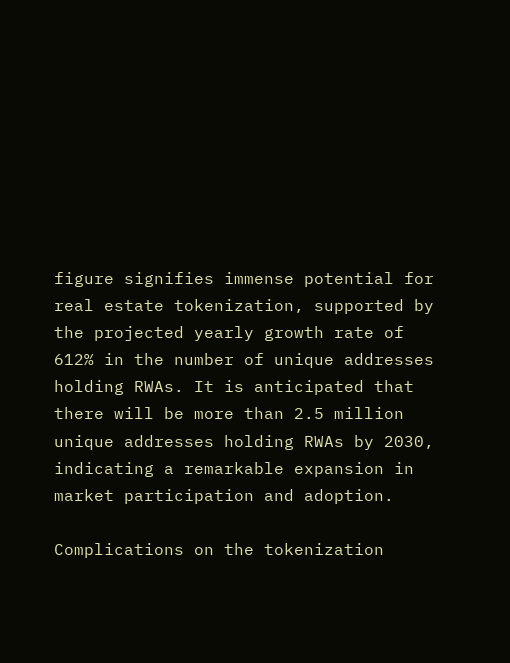figure signifies immense potential for real estate tokenization, supported by the projected yearly growth rate of 612% in the number of unique addresses holding RWAs. It is anticipated that there will be more than 2.5 million unique addresses holding RWAs by 2030, indicating a remarkable expansion in market participation and adoption.

Complications on the tokenization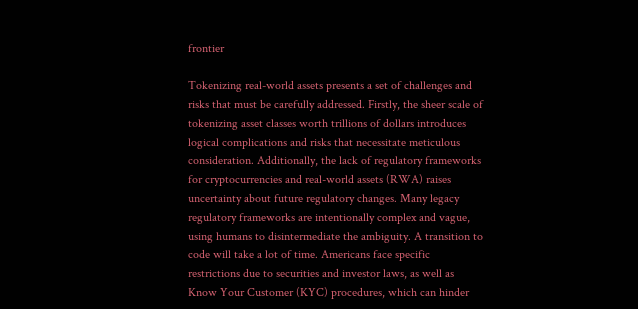frontier

Tokenizing real-world assets presents a set of challenges and risks that must be carefully addressed. Firstly, the sheer scale of tokenizing asset classes worth trillions of dollars introduces logical complications and risks that necessitate meticulous consideration. Additionally, the lack of regulatory frameworks for cryptocurrencies and real-world assets (RWA) raises uncertainty about future regulatory changes. Many legacy regulatory frameworks are intentionally complex and vague, using humans to disintermediate the ambiguity. A transition to code will take a lot of time. Americans face specific restrictions due to securities and investor laws, as well as Know Your Customer (KYC) procedures, which can hinder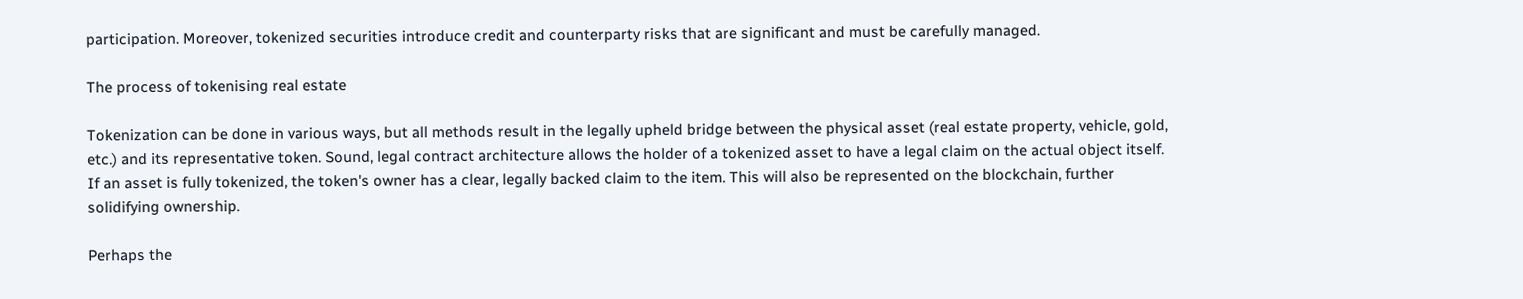participation. Moreover, tokenized securities introduce credit and counterparty risks that are significant and must be carefully managed.

The process of tokenising real estate

Tokenization can be done in various ways, but all methods result in the legally upheld bridge between the physical asset (real estate property, vehicle, gold, etc.) and its representative token. Sound, legal contract architecture allows the holder of a tokenized asset to have a legal claim on the actual object itself. If an asset is fully tokenized, the token's owner has a clear, legally backed claim to the item. This will also be represented on the blockchain, further solidifying ownership.

Perhaps the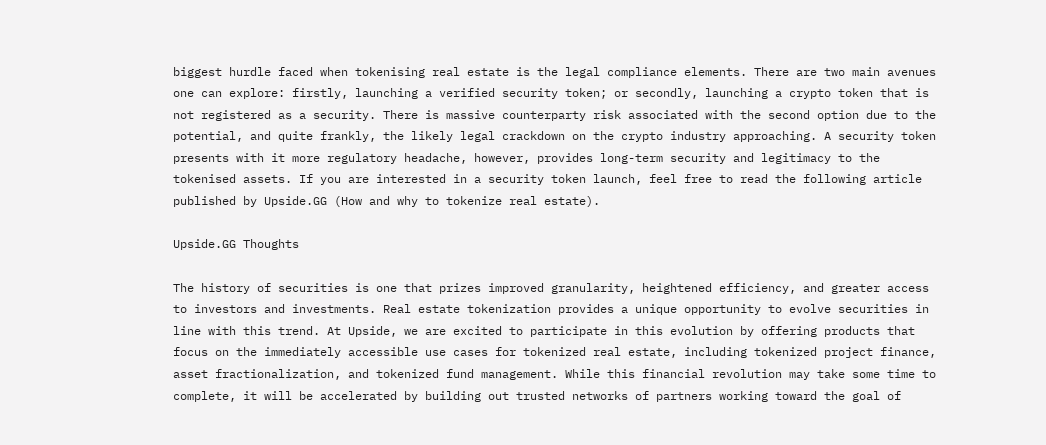biggest hurdle faced when tokenising real estate is the legal compliance elements. There are two main avenues one can explore: firstly, launching a verified security token; or secondly, launching a crypto token that is not registered as a security. There is massive counterparty risk associated with the second option due to the potential, and quite frankly, the likely legal crackdown on the crypto industry approaching. A security token presents with it more regulatory headache, however, provides long-term security and legitimacy to the tokenised assets. If you are interested in a security token launch, feel free to read the following article published by Upside.GG (How and why to tokenize real estate).

Upside.GG Thoughts

The history of securities is one that prizes improved granularity, heightened efficiency, and greater access to investors and investments. Real estate tokenization provides a unique opportunity to evolve securities in line with this trend. At Upside, we are excited to participate in this evolution by offering products that focus on the immediately accessible use cases for tokenized real estate, including tokenized project finance, asset fractionalization, and tokenized fund management. While this financial revolution may take some time to complete, it will be accelerated by building out trusted networks of partners working toward the goal of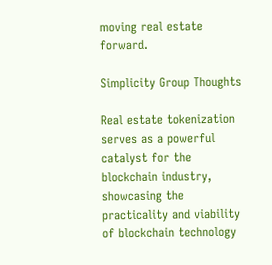moving real estate forward.

Simplicity Group Thoughts

Real estate tokenization serves as a powerful catalyst for the blockchain industry, showcasing the practicality and viability of blockchain technology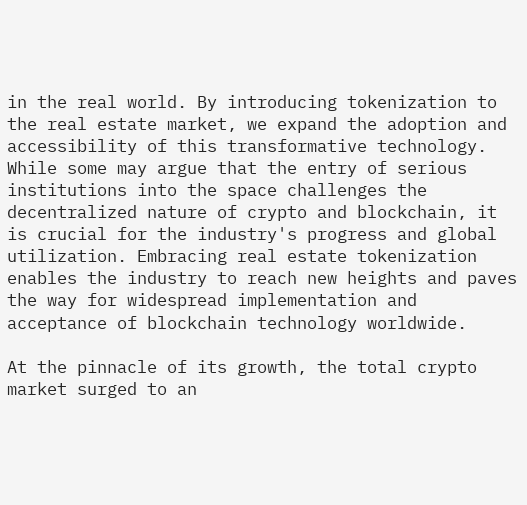in the real world. By introducing tokenization to the real estate market, we expand the adoption and accessibility of this transformative technology. While some may argue that the entry of serious institutions into the space challenges the decentralized nature of crypto and blockchain, it is crucial for the industry's progress and global utilization. Embracing real estate tokenization enables the industry to reach new heights and paves the way for widespread implementation and acceptance of blockchain technology worldwide.

At the pinnacle of its growth, the total crypto market surged to an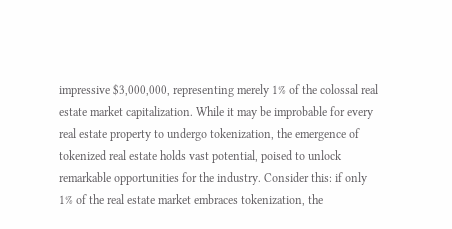impressive $3,000,000, representing merely 1% of the colossal real estate market capitalization. While it may be improbable for every real estate property to undergo tokenization, the emergence of tokenized real estate holds vast potential, poised to unlock remarkable opportunities for the industry. Consider this: if only 1% of the real estate market embraces tokenization, the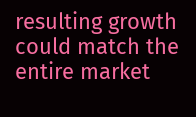resulting growth could match the entire market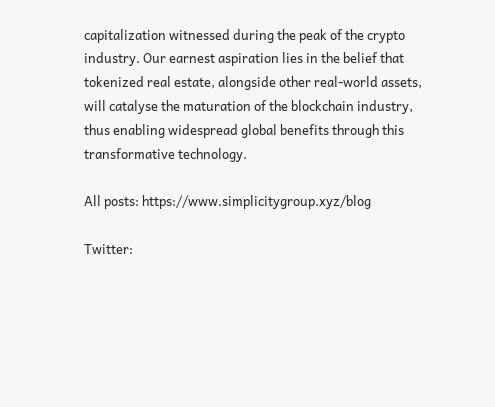capitalization witnessed during the peak of the crypto industry. Our earnest aspiration lies in the belief that tokenized real estate, alongside other real-world assets, will catalyse the maturation of the blockchain industry, thus enabling widespread global benefits through this transformative technology.

All posts: https://www.simplicitygroup.xyz/blog

Twitter: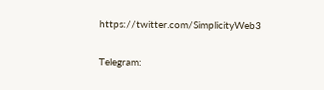https://twitter.com/SimplicityWeb3

Telegram: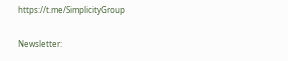https://t.me/SimplicityGroup

Newsletter: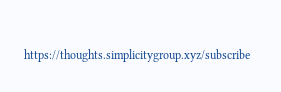https://thoughts.simplicitygroup.xyz/subscribe